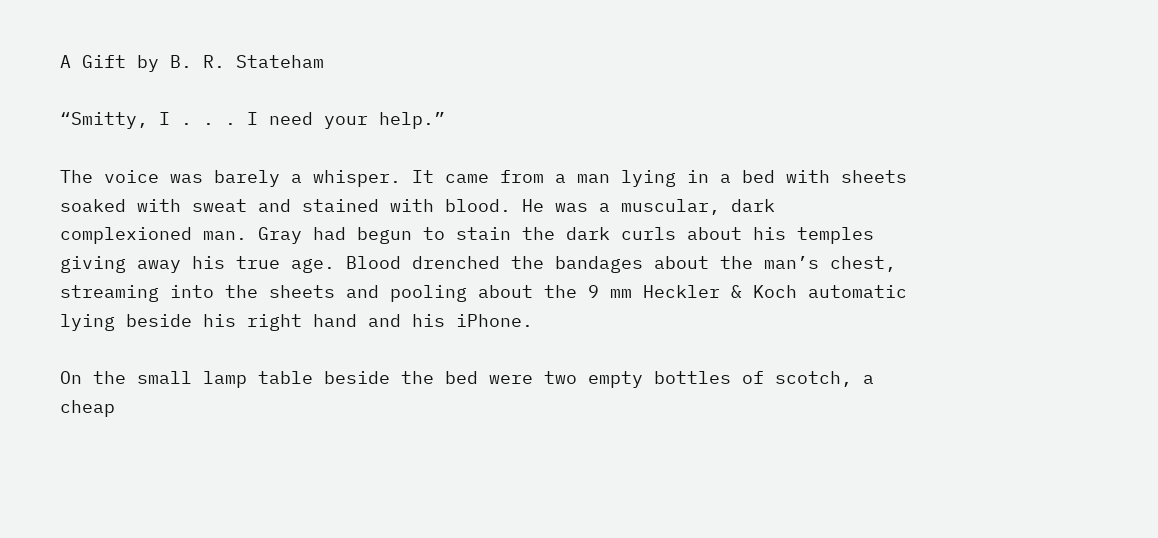A Gift by B. R. Stateham

“Smitty, I . . . I need your help.”

The voice was barely a whisper. It came from a man lying in a bed with sheets soaked with sweat and stained with blood. He was a muscular, dark complexioned man. Gray had begun to stain the dark curls about his temples giving away his true age. Blood drenched the bandages about the man’s chest, streaming into the sheets and pooling about the 9 mm Heckler & Koch automatic lying beside his right hand and his iPhone.

On the small lamp table beside the bed were two empty bottles of scotch, a cheap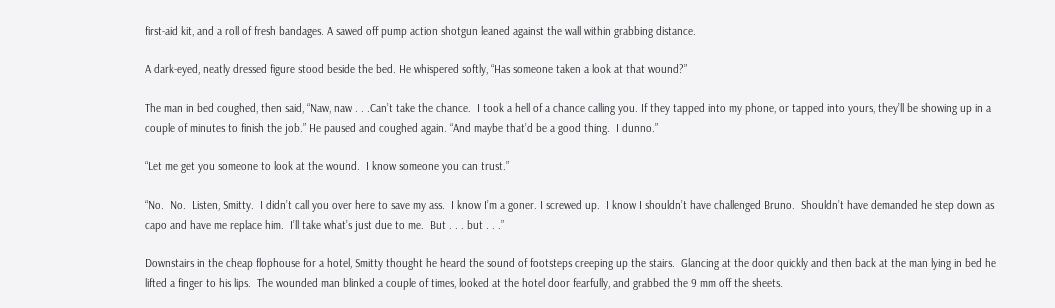first-aid kit, and a roll of fresh bandages. A sawed off pump action shotgun leaned against the wall within grabbing distance.

A dark-eyed, neatly dressed figure stood beside the bed. He whispered softly, “Has someone taken a look at that wound?”

The man in bed coughed, then said, “Naw, naw . . .Can’t take the chance.  I took a hell of a chance calling you. If they tapped into my phone, or tapped into yours, they’ll be showing up in a couple of minutes to finish the job.” He paused and coughed again. “And maybe that’d be a good thing.  I dunno.”

“Let me get you someone to look at the wound.  I know someone you can trust.”

“No.  No.  Listen, Smitty.  I didn’t call you over here to save my ass.  I know I’m a goner. I screwed up.  I know I shouldn’t have challenged Bruno.  Shouldn’t have demanded he step down as capo and have me replace him.  I’ll take what’s just due to me.  But . . . but . . .”

Downstairs in the cheap flophouse for a hotel, Smitty thought he heard the sound of footsteps creeping up the stairs.  Glancing at the door quickly and then back at the man lying in bed he lifted a finger to his lips.  The wounded man blinked a couple of times, looked at the hotel door fearfully, and grabbed the 9 mm off the sheets.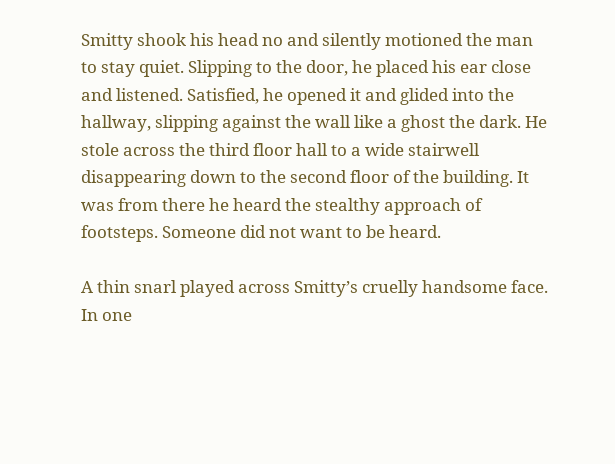Smitty shook his head no and silently motioned the man to stay quiet. Slipping to the door, he placed his ear close and listened. Satisfied, he opened it and glided into the hallway, slipping against the wall like a ghost the dark. He stole across the third floor hall to a wide stairwell disappearing down to the second floor of the building. It was from there he heard the stealthy approach of footsteps. Someone did not want to be heard.

A thin snarl played across Smitty’s cruelly handsome face. In one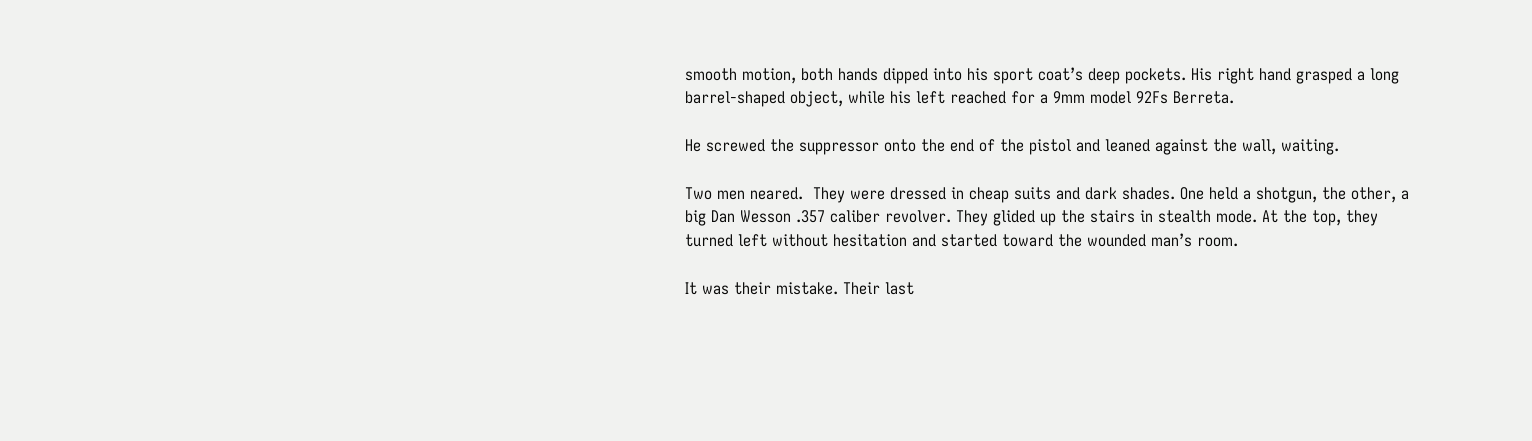smooth motion, both hands dipped into his sport coat’s deep pockets. His right hand grasped a long barrel-shaped object, while his left reached for a 9mm model 92Fs Berreta.

He screwed the suppressor onto the end of the pistol and leaned against the wall, waiting.

Two men neared.  They were dressed in cheap suits and dark shades. One held a shotgun, the other, a big Dan Wesson .357 caliber revolver. They glided up the stairs in stealth mode. At the top, they turned left without hesitation and started toward the wounded man’s room.

It was their mistake. Their last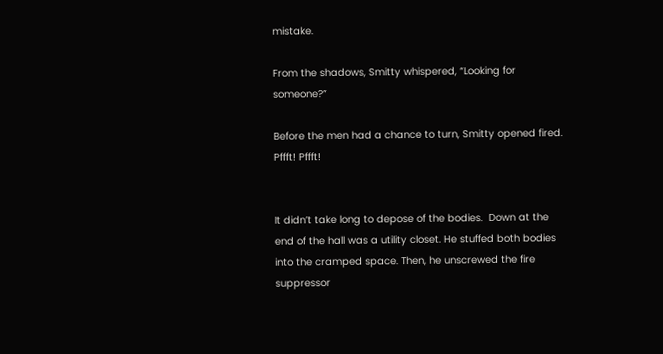mistake.

From the shadows, Smitty whispered, “Looking for someone?”

Before the men had a chance to turn, Smitty opened fired. Pffft! Pffft!


It didn’t take long to depose of the bodies.  Down at the end of the hall was a utility closet. He stuffed both bodies into the cramped space. Then, he unscrewed the fire suppressor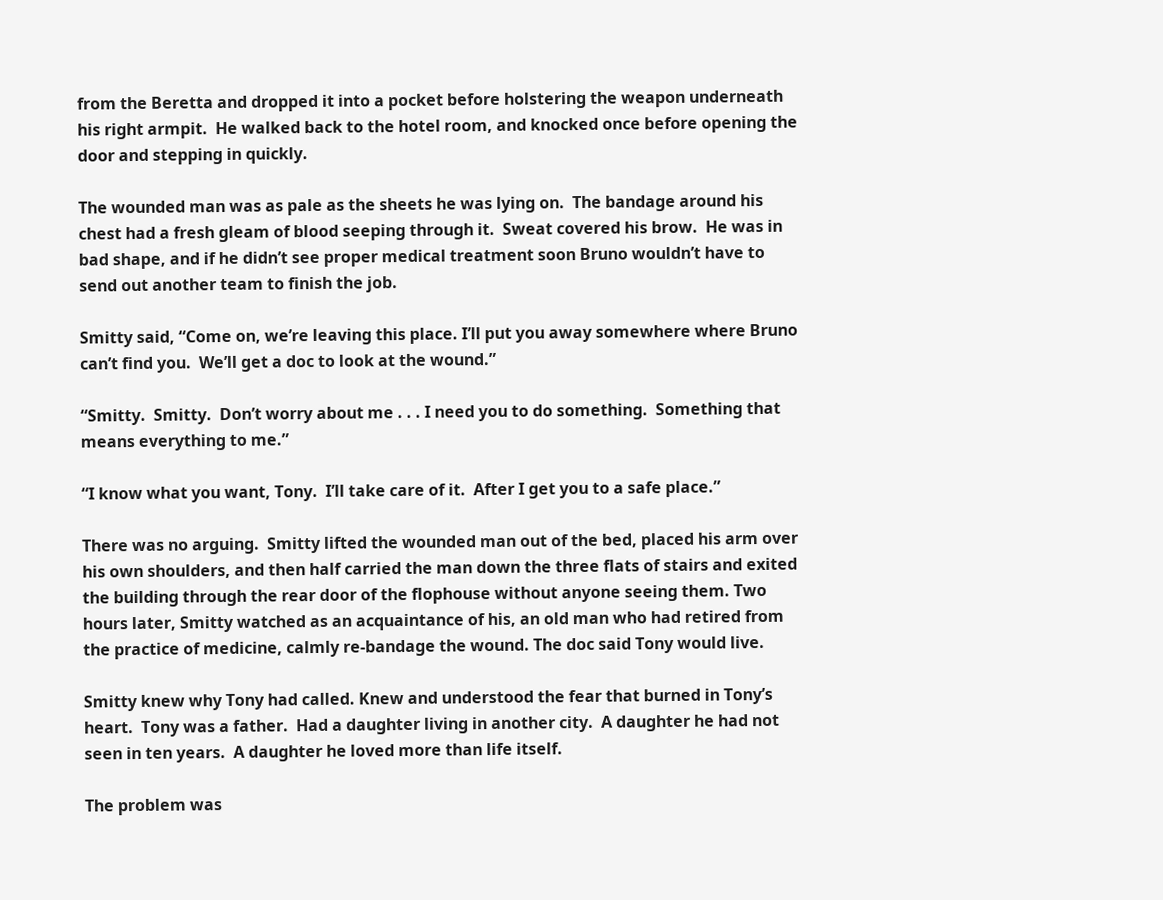from the Beretta and dropped it into a pocket before holstering the weapon underneath his right armpit.  He walked back to the hotel room, and knocked once before opening the door and stepping in quickly.

The wounded man was as pale as the sheets he was lying on.  The bandage around his chest had a fresh gleam of blood seeping through it.  Sweat covered his brow.  He was in bad shape, and if he didn’t see proper medical treatment soon Bruno wouldn’t have to send out another team to finish the job.

Smitty said, “Come on, we’re leaving this place. I’ll put you away somewhere where Bruno can’t find you.  We’ll get a doc to look at the wound.”

“Smitty.  Smitty.  Don’t worry about me . . . I need you to do something.  Something that means everything to me.”

“I know what you want, Tony.  I’ll take care of it.  After I get you to a safe place.”

There was no arguing.  Smitty lifted the wounded man out of the bed, placed his arm over his own shoulders, and then half carried the man down the three flats of stairs and exited the building through the rear door of the flophouse without anyone seeing them. Two hours later, Smitty watched as an acquaintance of his, an old man who had retired from the practice of medicine, calmly re-bandage the wound. The doc said Tony would live.

Smitty knew why Tony had called. Knew and understood the fear that burned in Tony’s heart.  Tony was a father.  Had a daughter living in another city.  A daughter he had not seen in ten years.  A daughter he loved more than life itself.

The problem was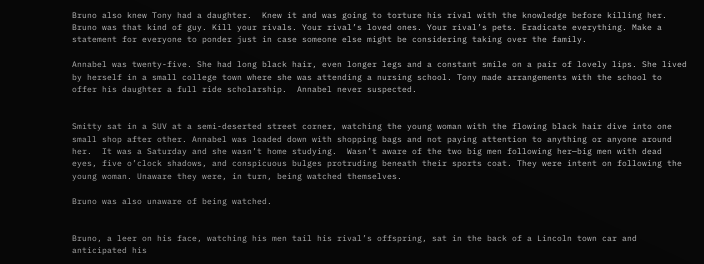Bruno also knew Tony had a daughter.  Knew it and was going to torture his rival with the knowledge before killing her. Bruno was that kind of guy. Kill your rivals. Your rival’s loved ones. Your rival’s pets. Eradicate everything. Make a statement for everyone to ponder just in case someone else might be considering taking over the family.

Annabel was twenty-five. She had long black hair, even longer legs and a constant smile on a pair of lovely lips. She lived by herself in a small college town where she was attending a nursing school. Tony made arrangements with the school to offer his daughter a full ride scholarship.  Annabel never suspected.


Smitty sat in a SUV at a semi-deserted street corner, watching the young woman with the flowing black hair dive into one small shop after other. Annabel was loaded down with shopping bags and not paying attention to anything or anyone around her.  It was a Saturday and she wasn’t home studying.  Wasn’t aware of the two big men following her—big men with dead eyes, five o’clock shadows, and conspicuous bulges protruding beneath their sports coat. They were intent on following the young woman. Unaware they were, in turn, being watched themselves.

Bruno was also unaware of being watched.


Bruno, a leer on his face, watching his men tail his rival’s offspring, sat in the back of a Lincoln town car and anticipated his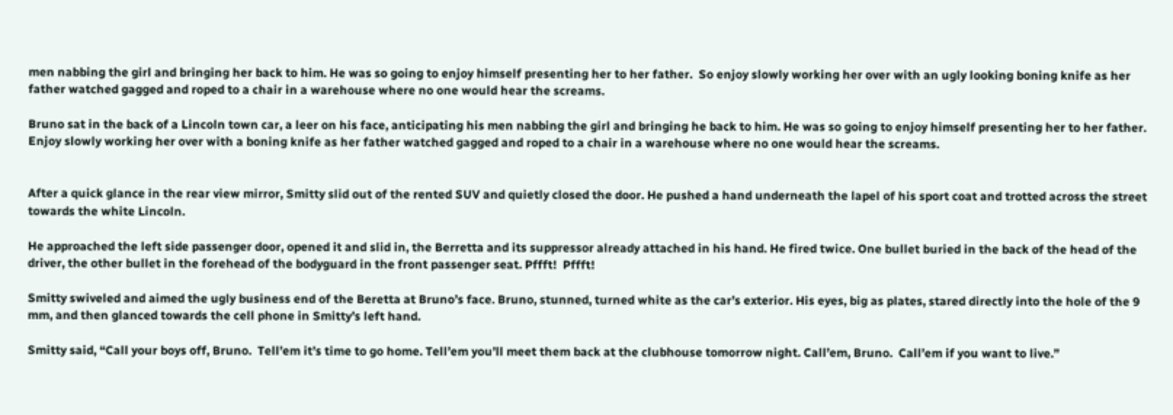men nabbing the girl and bringing her back to him. He was so going to enjoy himself presenting her to her father.  So enjoy slowly working her over with an ugly looking boning knife as her father watched gagged and roped to a chair in a warehouse where no one would hear the screams.

Bruno sat in the back of a Lincoln town car, a leer on his face, anticipating his men nabbing the girl and bringing he back to him. He was so going to enjoy himself presenting her to her father. Enjoy slowly working her over with a boning knife as her father watched gagged and roped to a chair in a warehouse where no one would hear the screams.


After a quick glance in the rear view mirror, Smitty slid out of the rented SUV and quietly closed the door. He pushed a hand underneath the lapel of his sport coat and trotted across the street towards the white Lincoln.

He approached the left side passenger door, opened it and slid in, the Berretta and its suppressor already attached in his hand. He fired twice. One bullet buried in the back of the head of the driver, the other bullet in the forehead of the bodyguard in the front passenger seat. Pffft!  Pffft!

Smitty swiveled and aimed the ugly business end of the Beretta at Bruno’s face. Bruno, stunned, turned white as the car’s exterior. His eyes, big as plates, stared directly into the hole of the 9 mm, and then glanced towards the cell phone in Smitty’s left hand.

Smitty said, “Call your boys off, Bruno.  Tell’em it’s time to go home. Tell’em you’ll meet them back at the clubhouse tomorrow night. Call’em, Bruno.  Call’em if you want to live.”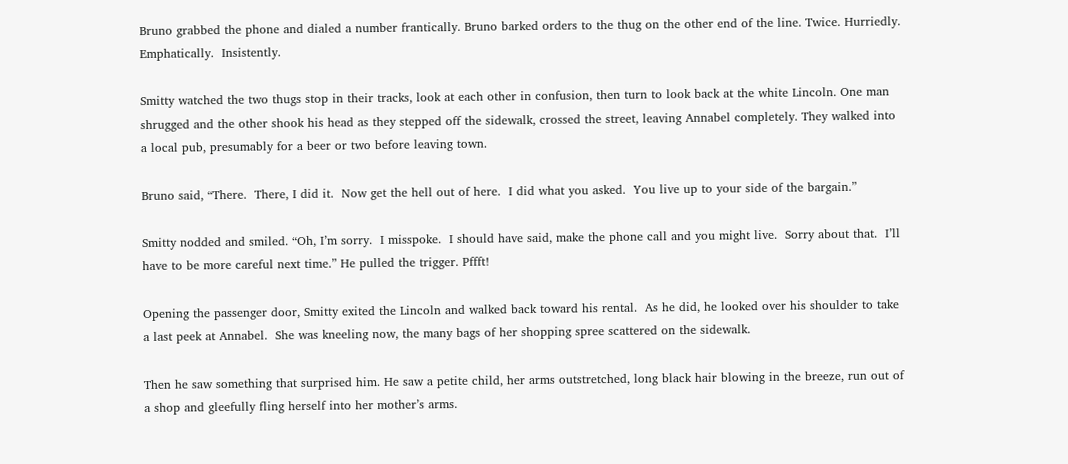Bruno grabbed the phone and dialed a number frantically. Bruno barked orders to the thug on the other end of the line. Twice. Hurriedly.  Emphatically.  Insistently.

Smitty watched the two thugs stop in their tracks, look at each other in confusion, then turn to look back at the white Lincoln. One man shrugged and the other shook his head as they stepped off the sidewalk, crossed the street, leaving Annabel completely. They walked into a local pub, presumably for a beer or two before leaving town.

Bruno said, “There.  There, I did it.  Now get the hell out of here.  I did what you asked.  You live up to your side of the bargain.”

Smitty nodded and smiled. “Oh, I’m sorry.  I misspoke.  I should have said, make the phone call and you might live.  Sorry about that.  I’ll have to be more careful next time.” He pulled the trigger. Pffft!

Opening the passenger door, Smitty exited the Lincoln and walked back toward his rental.  As he did, he looked over his shoulder to take a last peek at Annabel.  She was kneeling now, the many bags of her shopping spree scattered on the sidewalk.

Then he saw something that surprised him. He saw a petite child, her arms outstretched, long black hair blowing in the breeze, run out of a shop and gleefully fling herself into her mother’s arms.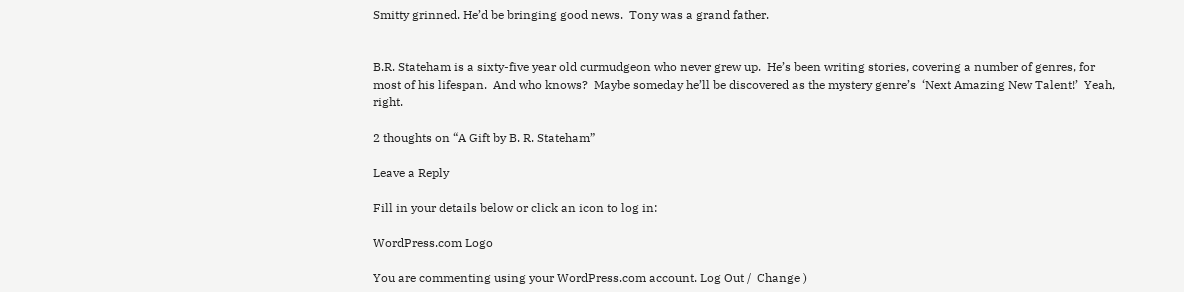Smitty grinned. He’d be bringing good news.  Tony was a grand father.


B.R. Stateham is a sixty-five year old curmudgeon who never grew up.  He’s been writing stories, covering a number of genres, for most of his lifespan.  And who knows?  Maybe someday he’ll be discovered as the mystery genre’s  ‘Next Amazing New Talent!’  Yeah, right.

2 thoughts on “A Gift by B. R. Stateham”

Leave a Reply

Fill in your details below or click an icon to log in:

WordPress.com Logo

You are commenting using your WordPress.com account. Log Out /  Change )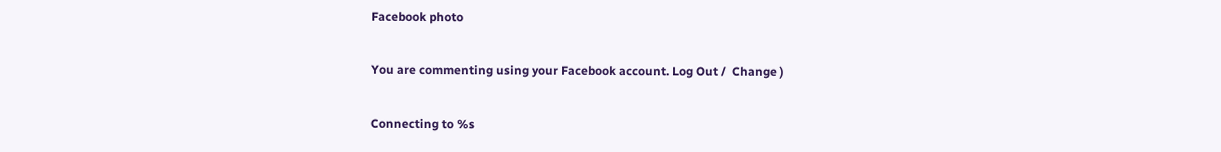Facebook photo

You are commenting using your Facebook account. Log Out /  Change )

Connecting to %s